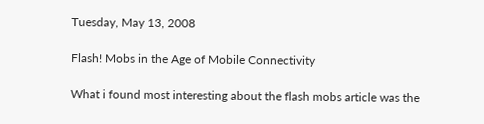Tuesday, May 13, 2008

Flash! Mobs in the Age of Mobile Connectivity

What i found most interesting about the flash mobs article was the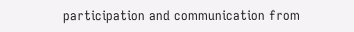participation and communication from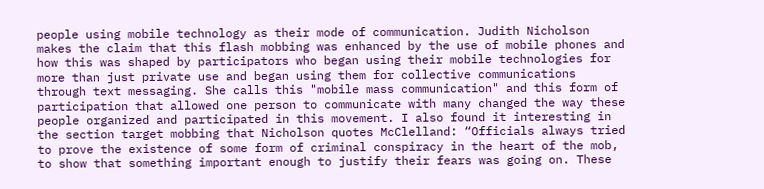people using mobile technology as their mode of communication. Judith Nicholson makes the claim that this flash mobbing was enhanced by the use of mobile phones and how this was shaped by participators who began using their mobile technologies for more than just private use and began using them for collective communications through text messaging. She calls this "mobile mass communication" and this form of participation that allowed one person to communicate with many changed the way these people organized and participated in this movement. I also found it interesting in the section target mobbing that Nicholson quotes McClelland: “Officials always tried to prove the existence of some form of criminal conspiracy in the heart of the mob, to show that something important enough to justify their fears was going on. These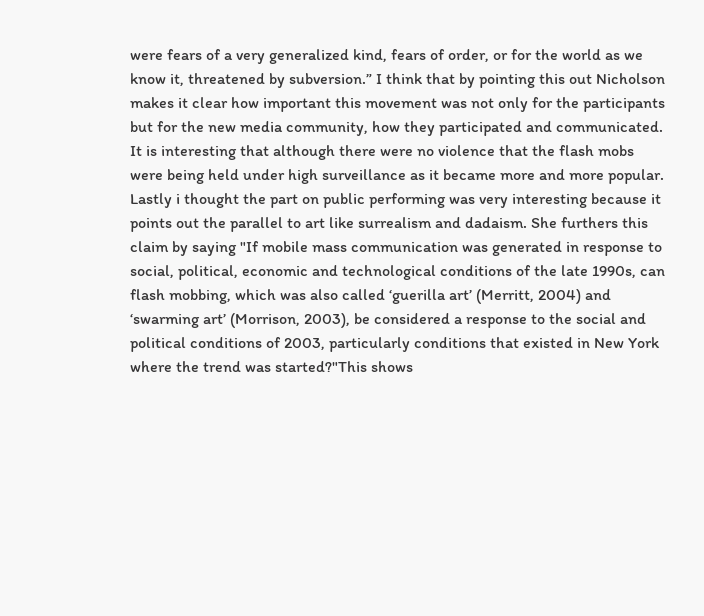were fears of a very generalized kind, fears of order, or for the world as we know it, threatened by subversion.” I think that by pointing this out Nicholson makes it clear how important this movement was not only for the participants but for the new media community, how they participated and communicated. It is interesting that although there were no violence that the flash mobs were being held under high surveillance as it became more and more popular. Lastly i thought the part on public performing was very interesting because it points out the parallel to art like surrealism and dadaism. She furthers this claim by saying "If mobile mass communication was generated in response to social, political, economic and technological conditions of the late 1990s, can flash mobbing, which was also called ‘guerilla art’ (Merritt, 2004) and ‘swarming art’ (Morrison, 2003), be considered a response to the social and political conditions of 2003, particularly conditions that existed in New York where the trend was started?"This shows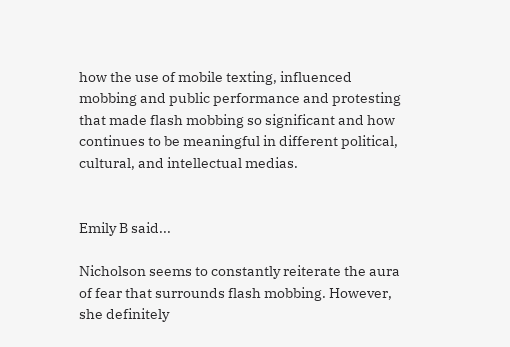how the use of mobile texting, influenced mobbing and public performance and protesting that made flash mobbing so significant and how continues to be meaningful in different political, cultural, and intellectual medias.


Emily B said...

Nicholson seems to constantly reiterate the aura of fear that surrounds flash mobbing. However, she definitely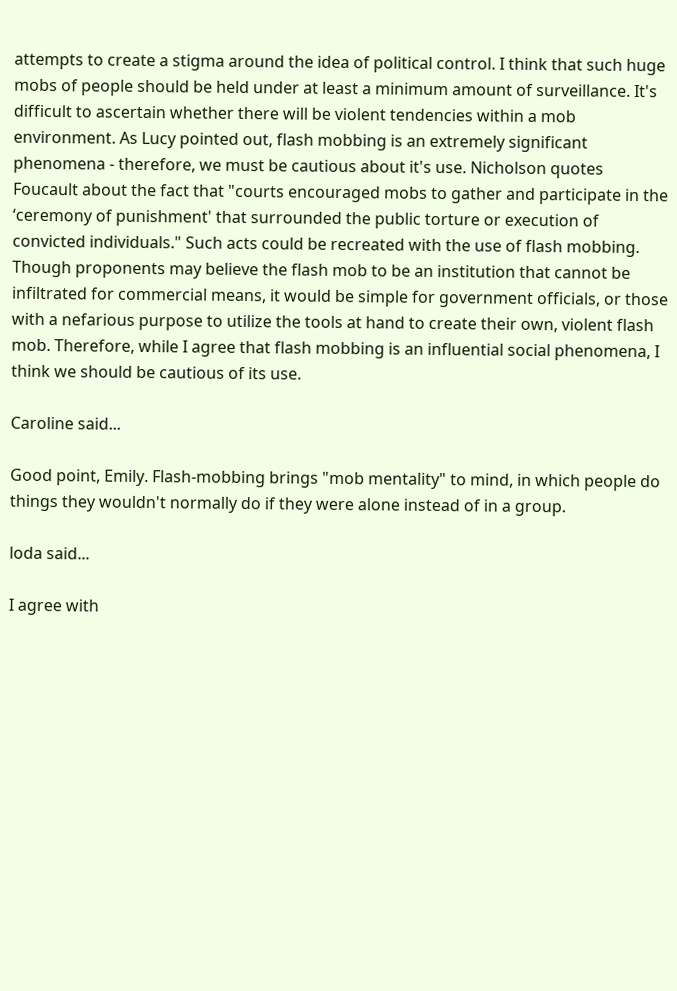attempts to create a stigma around the idea of political control. I think that such huge mobs of people should be held under at least a minimum amount of surveillance. It's difficult to ascertain whether there will be violent tendencies within a mob environment. As Lucy pointed out, flash mobbing is an extremely significant phenomena - therefore, we must be cautious about it's use. Nicholson quotes Foucault about the fact that "courts encouraged mobs to gather and participate in the ‘ceremony of punishment' that surrounded the public torture or execution of convicted individuals." Such acts could be recreated with the use of flash mobbing. Though proponents may believe the flash mob to be an institution that cannot be infiltrated for commercial means, it would be simple for government officials, or those with a nefarious purpose to utilize the tools at hand to create their own, violent flash mob. Therefore, while I agree that flash mobbing is an influential social phenomena, I think we should be cautious of its use.

Caroline said...

Good point, Emily. Flash-mobbing brings "mob mentality" to mind, in which people do things they wouldn't normally do if they were alone instead of in a group.

loda said...

I agree with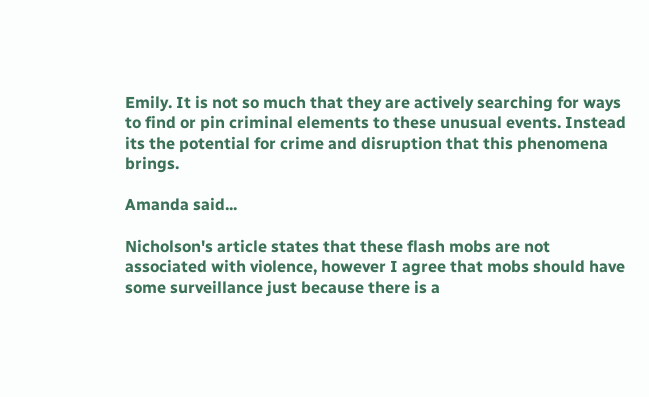Emily. It is not so much that they are actively searching for ways to find or pin criminal elements to these unusual events. Instead its the potential for crime and disruption that this phenomena brings.

Amanda said...

Nicholson's article states that these flash mobs are not associated with violence, however I agree that mobs should have some surveillance just because there is a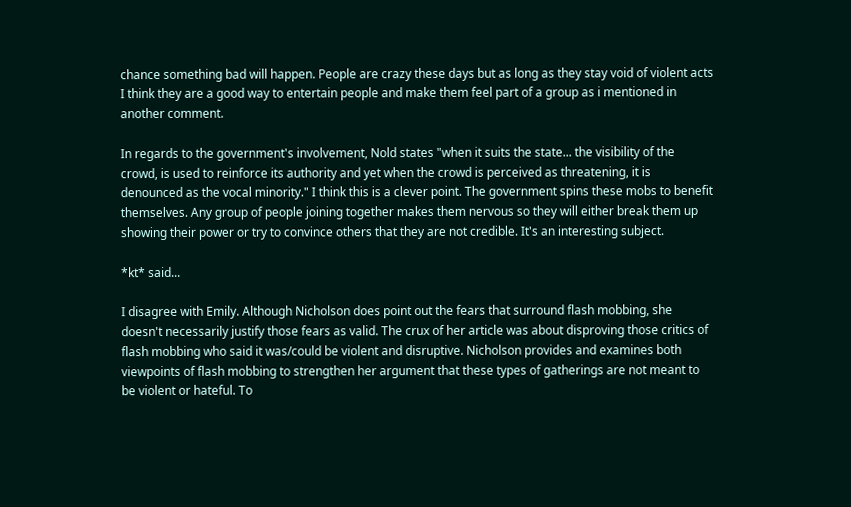chance something bad will happen. People are crazy these days but as long as they stay void of violent acts I think they are a good way to entertain people and make them feel part of a group as i mentioned in another comment.

In regards to the government's involvement, Nold states "when it suits the state... the visibility of the crowd, is used to reinforce its authority and yet when the crowd is perceived as threatening, it is denounced as the vocal minority." I think this is a clever point. The government spins these mobs to benefit themselves. Any group of people joining together makes them nervous so they will either break them up showing their power or try to convince others that they are not credible. It's an interesting subject.

*kt* said...

I disagree with Emily. Although Nicholson does point out the fears that surround flash mobbing, she doesn't necessarily justify those fears as valid. The crux of her article was about disproving those critics of flash mobbing who said it was/could be violent and disruptive. Nicholson provides and examines both viewpoints of flash mobbing to strengthen her argument that these types of gatherings are not meant to be violent or hateful. To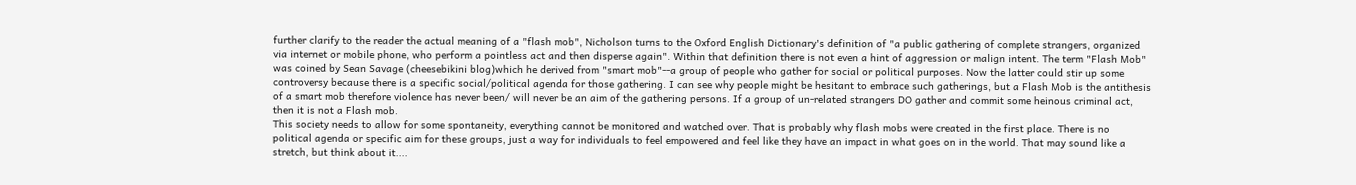further clarify to the reader the actual meaning of a "flash mob", Nicholson turns to the Oxford English Dictionary's definition of "a public gathering of complete strangers, organized via internet or mobile phone, who perform a pointless act and then disperse again". Within that definition there is not even a hint of aggression or malign intent. The term "Flash Mob" was coined by Sean Savage (cheesebikini blog)which he derived from "smart mob"--a group of people who gather for social or political purposes. Now the latter could stir up some controversy because there is a specific social/political agenda for those gathering. I can see why people might be hesitant to embrace such gatherings, but a Flash Mob is the antithesis of a smart mob therefore violence has never been/ will never be an aim of the gathering persons. If a group of un-related strangers DO gather and commit some heinous criminal act, then it is not a Flash mob.
This society needs to allow for some spontaneity, everything cannot be monitored and watched over. That is probably why flash mobs were created in the first place. There is no political agenda or specific aim for these groups, just a way for individuals to feel empowered and feel like they have an impact in what goes on in the world. That may sound like a stretch, but think about it....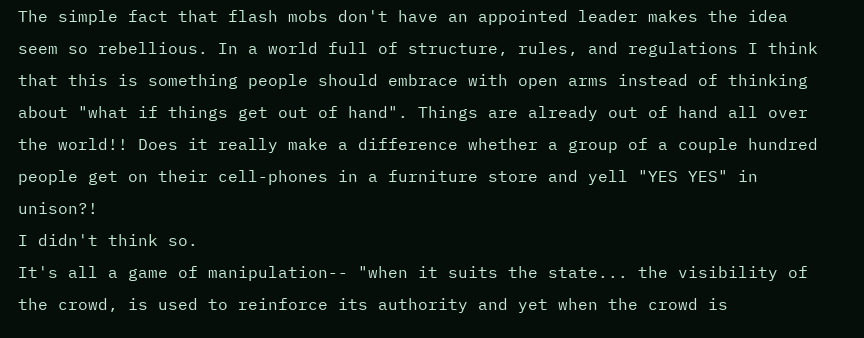The simple fact that flash mobs don't have an appointed leader makes the idea seem so rebellious. In a world full of structure, rules, and regulations I think that this is something people should embrace with open arms instead of thinking about "what if things get out of hand". Things are already out of hand all over the world!! Does it really make a difference whether a group of a couple hundred people get on their cell-phones in a furniture store and yell "YES YES" in unison?!
I didn't think so.
It's all a game of manipulation-- "when it suits the state... the visibility of the crowd, is used to reinforce its authority and yet when the crowd is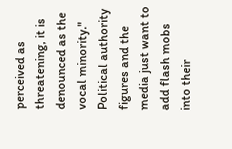perceived as threatening, it is denounced as the vocal minority."
Political authority figures and the media just want to add flash mobs into their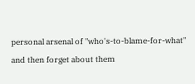personal arsenal of "who's-to-blame-for-what" and then forget about them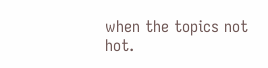when the topics not hot.